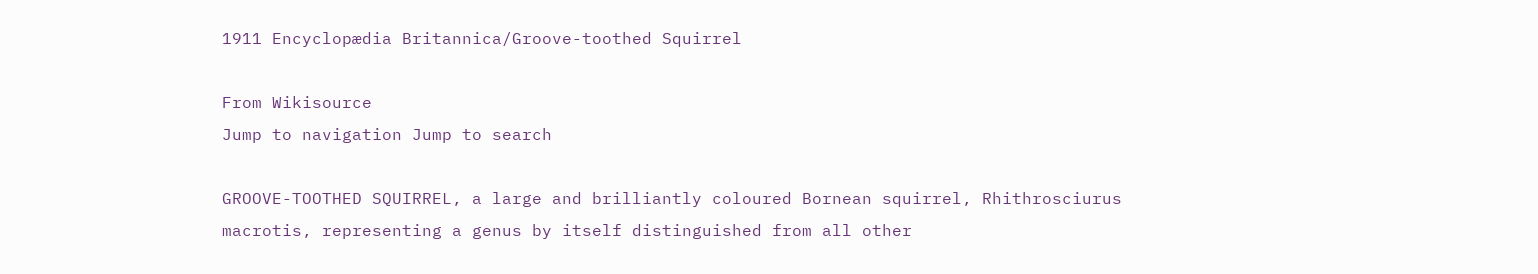1911 Encyclopædia Britannica/Groove-toothed Squirrel

From Wikisource
Jump to navigation Jump to search

GROOVE-TOOTHED SQUIRREL, a large and brilliantly coloured Bornean squirrel, Rhithrosciurus macrotis, representing a genus by itself distinguished from all other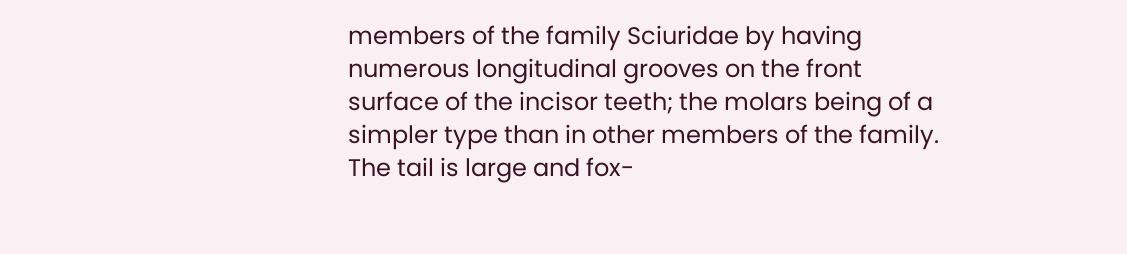members of the family Sciuridae by having numerous longitudinal grooves on the front surface of the incisor teeth; the molars being of a simpler type than in other members of the family. The tail is large and fox-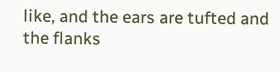like, and the ears are tufted and the flanks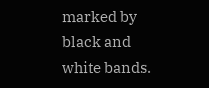marked by black and white bands.